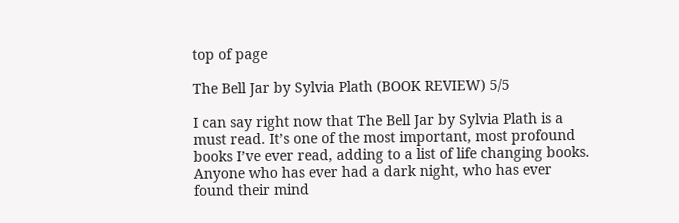top of page

The Bell Jar by Sylvia Plath (BOOK REVIEW) 5/5

I can say right now that The Bell Jar by Sylvia Plath is a must read. It’s one of the most important, most profound books I’ve ever read, adding to a list of life changing books. Anyone who has ever had a dark night, who has ever found their mind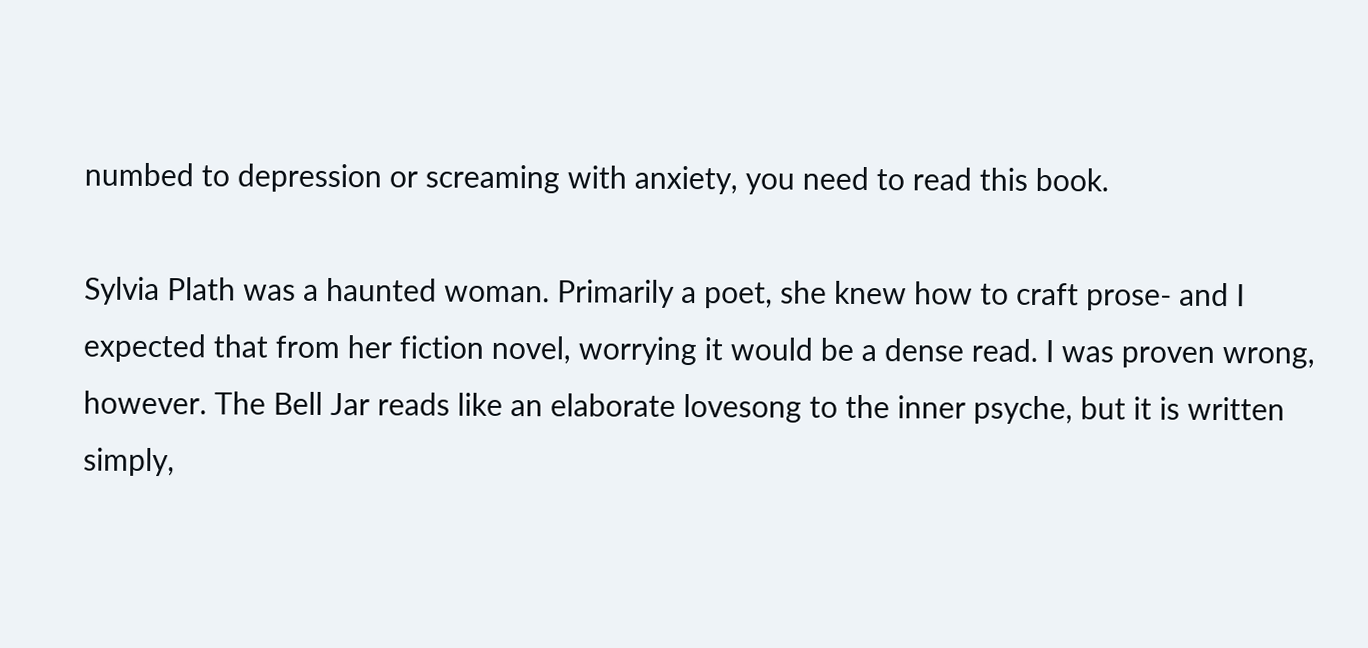numbed to depression or screaming with anxiety, you need to read this book.

Sylvia Plath was a haunted woman. Primarily a poet, she knew how to craft prose- and I expected that from her fiction novel, worrying it would be a dense read. I was proven wrong, however. The Bell Jar reads like an elaborate lovesong to the inner psyche, but it is written simply,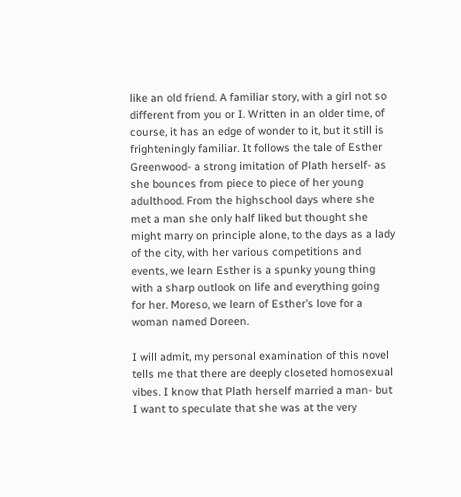like an old friend. A familiar story, with a girl not so different from you or I. Written in an older time, of course, it has an edge of wonder to it, but it still is frighteningly familiar. It follows the tale of Esther Greenwood- a strong imitation of Plath herself- as she bounces from piece to piece of her young adulthood. From the highschool days where she met a man she only half liked but thought she might marry on principle alone, to the days as a lady of the city, with her various competitions and events, we learn Esther is a spunky young thing with a sharp outlook on life and everything going for her. Moreso, we learn of Esther’s love for a woman named Doreen.

I will admit, my personal examination of this novel tells me that there are deeply closeted homosexual vibes. I know that Plath herself married a man- but I want to speculate that she was at the very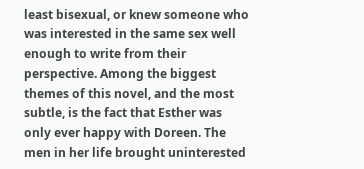least bisexual, or knew someone who was interested in the same sex well enough to write from their perspective. Among the biggest themes of this novel, and the most subtle, is the fact that Esther was only ever happy with Doreen. The men in her life brought uninterested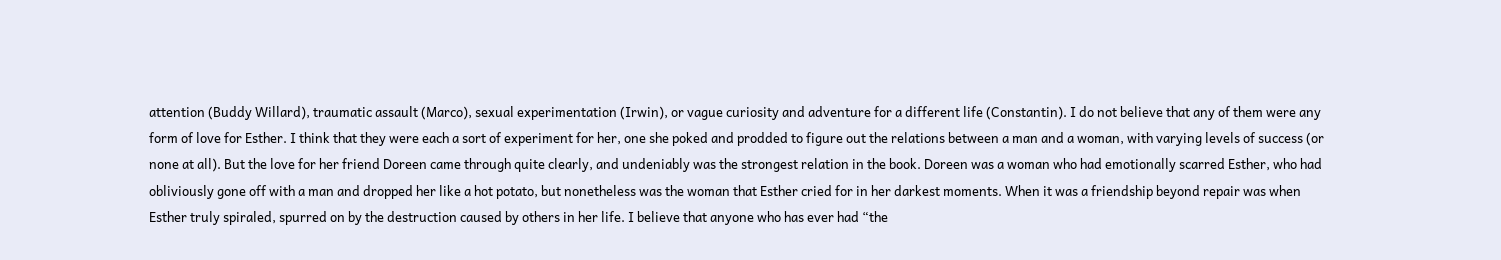attention (Buddy Willard), traumatic assault (Marco), sexual experimentation (Irwin), or vague curiosity and adventure for a different life (Constantin). I do not believe that any of them were any form of love for Esther. I think that they were each a sort of experiment for her, one she poked and prodded to figure out the relations between a man and a woman, with varying levels of success (or none at all). But the love for her friend Doreen came through quite clearly, and undeniably was the strongest relation in the book. Doreen was a woman who had emotionally scarred Esther, who had obliviously gone off with a man and dropped her like a hot potato, but nonetheless was the woman that Esther cried for in her darkest moments. When it was a friendship beyond repair was when Esther truly spiraled, spurred on by the destruction caused by others in her life. I believe that anyone who has ever had “the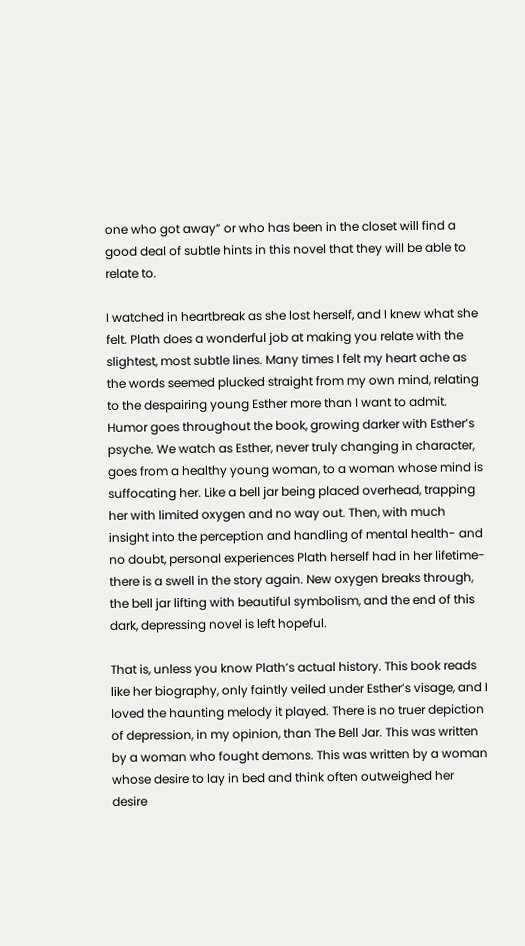one who got away” or who has been in the closet will find a good deal of subtle hints in this novel that they will be able to relate to.

I watched in heartbreak as she lost herself, and I knew what she felt. Plath does a wonderful job at making you relate with the slightest, most subtle lines. Many times I felt my heart ache as the words seemed plucked straight from my own mind, relating to the despairing young Esther more than I want to admit. Humor goes throughout the book, growing darker with Esther’s psyche. We watch as Esther, never truly changing in character, goes from a healthy young woman, to a woman whose mind is suffocating her. Like a bell jar being placed overhead, trapping her with limited oxygen and no way out. Then, with much insight into the perception and handling of mental health- and no doubt, personal experiences Plath herself had in her lifetime- there is a swell in the story again. New oxygen breaks through, the bell jar lifting with beautiful symbolism, and the end of this dark, depressing novel is left hopeful.

That is, unless you know Plath’s actual history. This book reads like her biography, only faintly veiled under Esther’s visage, and I loved the haunting melody it played. There is no truer depiction of depression, in my opinion, than The Bell Jar. This was written by a woman who fought demons. This was written by a woman whose desire to lay in bed and think often outweighed her desire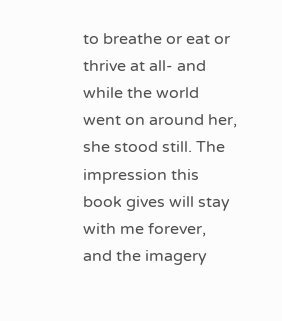to breathe or eat or thrive at all- and while the world went on around her, she stood still. The impression this book gives will stay with me forever, and the imagery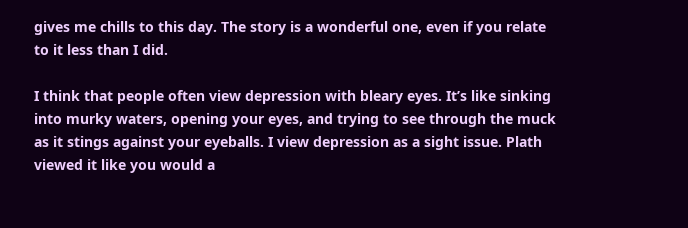gives me chills to this day. The story is a wonderful one, even if you relate to it less than I did.

I think that people often view depression with bleary eyes. It’s like sinking into murky waters, opening your eyes, and trying to see through the muck as it stings against your eyeballs. I view depression as a sight issue. Plath viewed it like you would a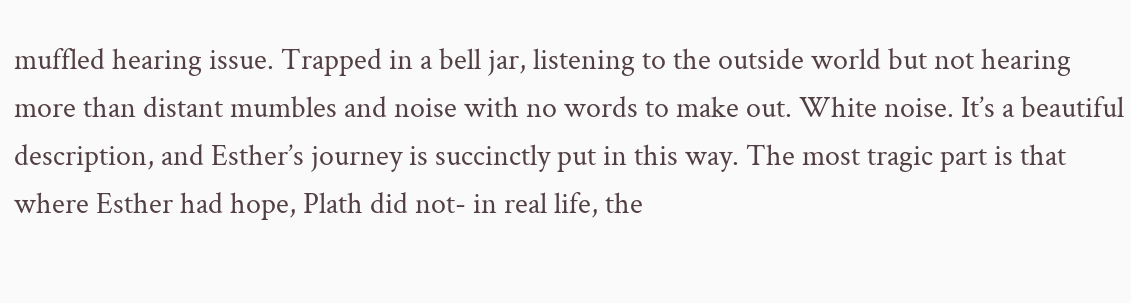muffled hearing issue. Trapped in a bell jar, listening to the outside world but not hearing more than distant mumbles and noise with no words to make out. White noise. It’s a beautiful description, and Esther’s journey is succinctly put in this way. The most tragic part is that where Esther had hope, Plath did not- in real life, the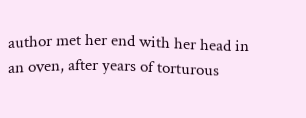author met her end with her head in an oven, after years of torturous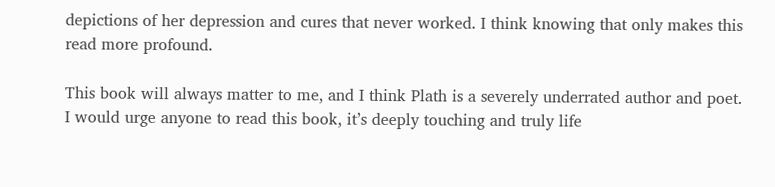depictions of her depression and cures that never worked. I think knowing that only makes this read more profound.

This book will always matter to me, and I think Plath is a severely underrated author and poet. I would urge anyone to read this book, it’s deeply touching and truly life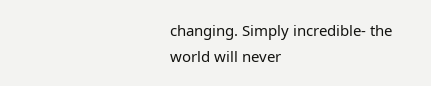changing. Simply incredible- the world will never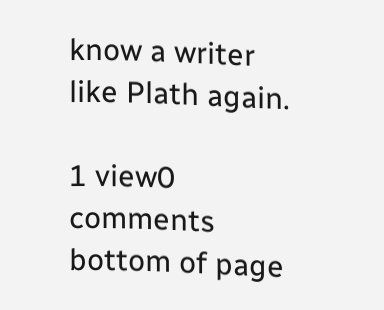know a writer like Plath again.

1 view0 comments
bottom of page